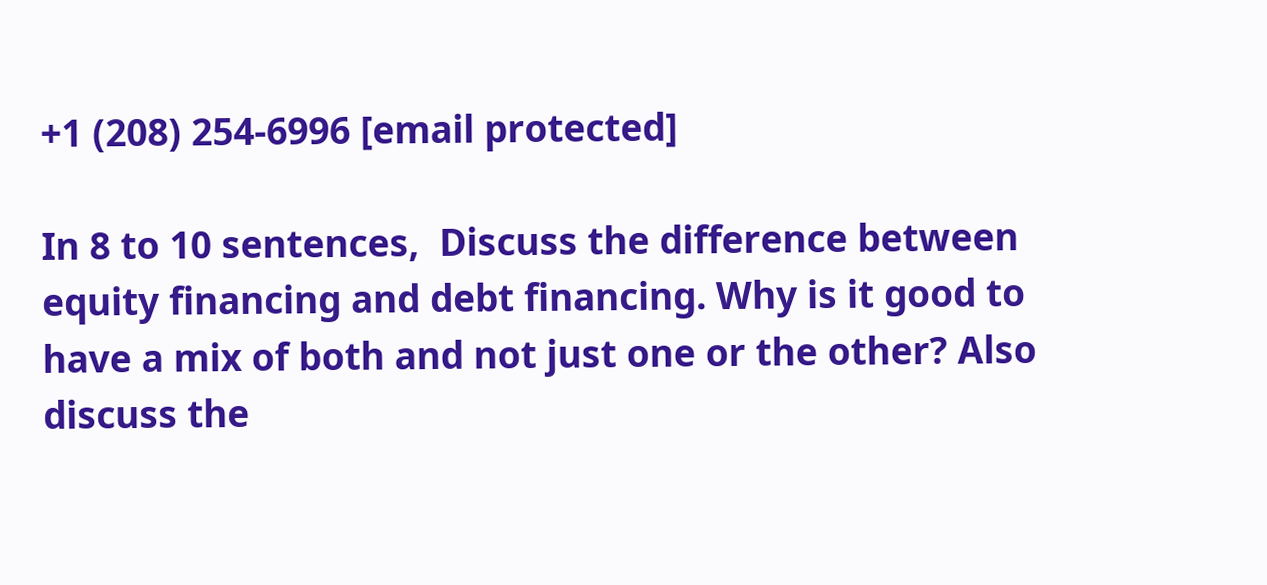+1 (208) 254-6996 [email protected]

In 8 to 10 sentences,  Discuss the difference between equity financing and debt financing. Why is it good to have a mix of both and not just one or the other? Also discuss the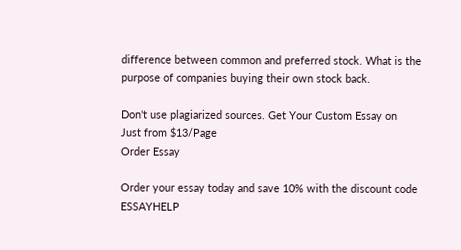difference between common and preferred stock. What is the purpose of companies buying their own stock back.

Don't use plagiarized sources. Get Your Custom Essay on
Just from $13/Page
Order Essay

Order your essay today and save 10% with the discount code ESSAYHELP